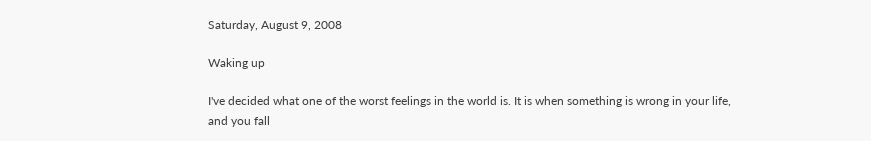Saturday, August 9, 2008

Waking up

I've decided what one of the worst feelings in the world is. It is when something is wrong in your life, and you fall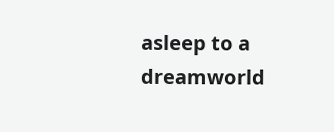asleep to a dreamworld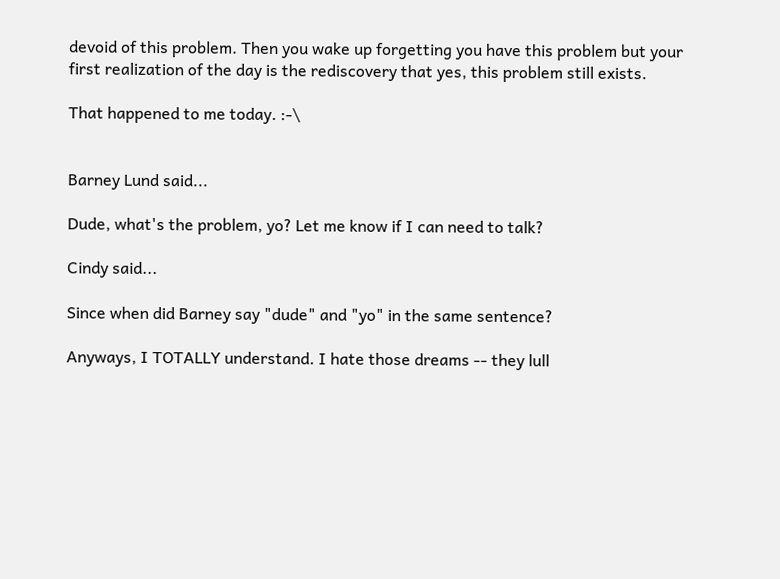devoid of this problem. Then you wake up forgetting you have this problem but your first realization of the day is the rediscovery that yes, this problem still exists.

That happened to me today. :-\


Barney Lund said...

Dude, what's the problem, yo? Let me know if I can need to talk?

Cindy said...

Since when did Barney say "dude" and "yo" in the same sentence?

Anyways, I TOTALLY understand. I hate those dreams -- they lull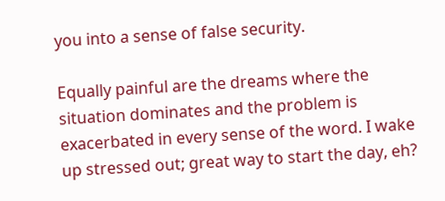you into a sense of false security.

Equally painful are the dreams where the situation dominates and the problem is exacerbated in every sense of the word. I wake up stressed out; great way to start the day, eh?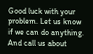Good luck with your problem. Let us know if we can do anything. And call us about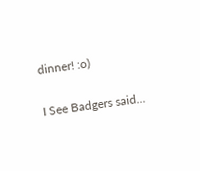dinner! :o)

I See Badgers said...